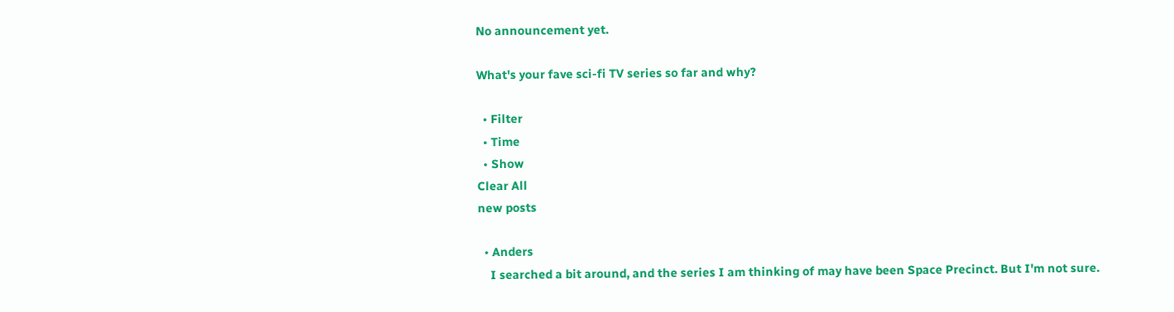No announcement yet.

What's your fave sci-fi TV series so far and why?

  • Filter
  • Time
  • Show
Clear All
new posts

  • Anders
    I searched a bit around, and the series I am thinking of may have been Space Precinct. But I'm not sure.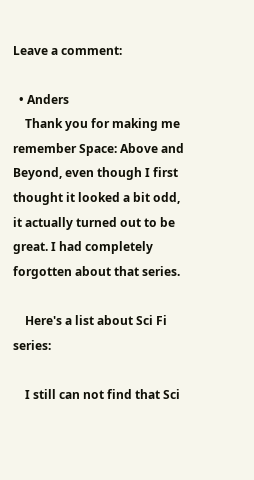Leave a comment:

  • Anders
    Thank you for making me remember Space: Above and Beyond, even though I first thought it looked a bit odd, it actually turned out to be great. I had completely forgotten about that series.

    Here's a list about Sci Fi series:

    I still can not find that Sci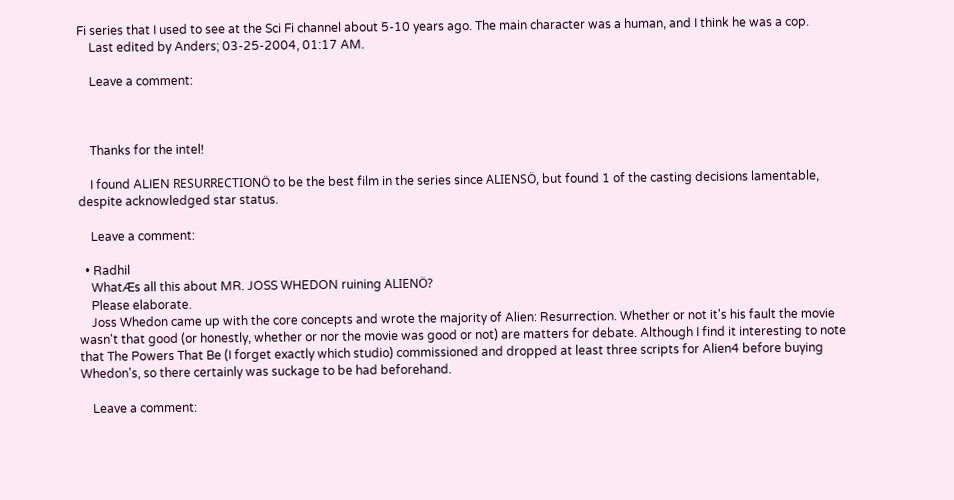Fi series that I used to see at the Sci Fi channel about 5-10 years ago. The main character was a human, and I think he was a cop.
    Last edited by Anders; 03-25-2004, 01:17 AM.

    Leave a comment:



    Thanks for the intel!

    I found ALIEN RESURRECTIONÖ to be the best film in the series since ALIENSÖ, but found 1 of the casting decisions lamentable, despite acknowledged star status.

    Leave a comment:

  • Radhil
    WhatÆs all this about MR. JOSS WHEDON ruining ALIENÖ?
    Please elaborate.
    Joss Whedon came up with the core concepts and wrote the majority of Alien: Resurrection. Whether or not it's his fault the movie wasn't that good (or honestly, whether or nor the movie was good or not) are matters for debate. Although I find it interesting to note that The Powers That Be (I forget exactly which studio) commissioned and dropped at least three scripts for Alien4 before buying Whedon's, so there certainly was suckage to be had beforehand.

    Leave a comment: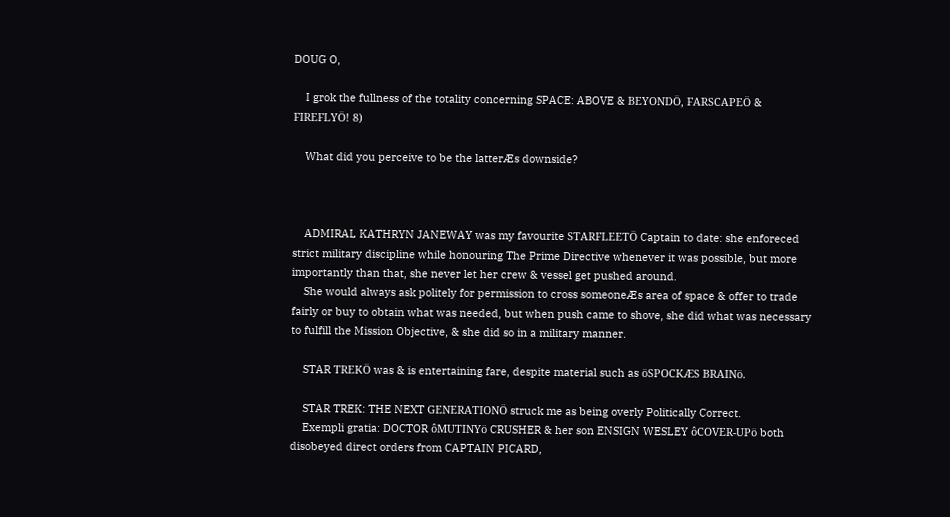DOUG O,

    I grok the fullness of the totality concerning SPACE: ABOVE & BEYONDÖ, FARSCAPEÖ & FIREFLYÖ! 8)

    What did you perceive to be the latterÆs downside?



    ADMIRAL KATHRYN JANEWAY was my favourite STARFLEETÖ Captain to date: she enforeced strict military discipline while honouring The Prime Directive whenever it was possible, but more importantly than that, she never let her crew & vessel get pushed around.
    She would always ask politely for permission to cross someoneÆs area of space & offer to trade fairly or buy to obtain what was needed, but when push came to shove, she did what was necessary to fulfill the Mission Objective, & she did so in a military manner.

    STAR TREKÖ was & is entertaining fare, despite material such as öSPOCKÆS BRAINö.

    STAR TREK: THE NEXT GENERATIONÖ struck me as being overly Politically Correct.
    Exempli gratia: DOCTOR ôMUTINYö CRUSHER & her son ENSIGN WESLEY ôCOVER-UPö both disobeyed direct orders from CAPTAIN PICARD,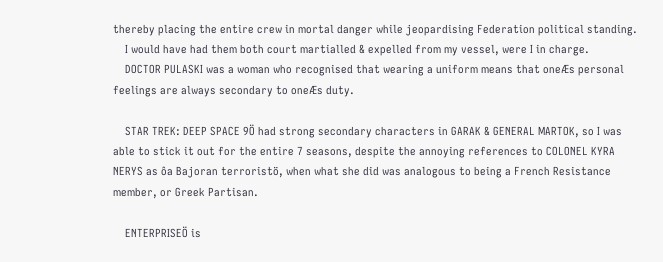thereby placing the entire crew in mortal danger while jeopardising Federation political standing.
    I would have had them both court martialled & expelled from my vessel, were I in charge.
    DOCTOR PULASKI was a woman who recognised that wearing a uniform means that oneÆs personal feelings are always secondary to oneÆs duty.

    STAR TREK: DEEP SPACE 9Ö had strong secondary characters in GARAK & GENERAL MARTOK, so I was able to stick it out for the entire 7 seasons, despite the annoying references to COLONEL KYRA NERYS as ôa Bajoran terroristö, when what she did was analogous to being a French Resistance member, or Greek Partisan.

    ENTERPRISEÖ is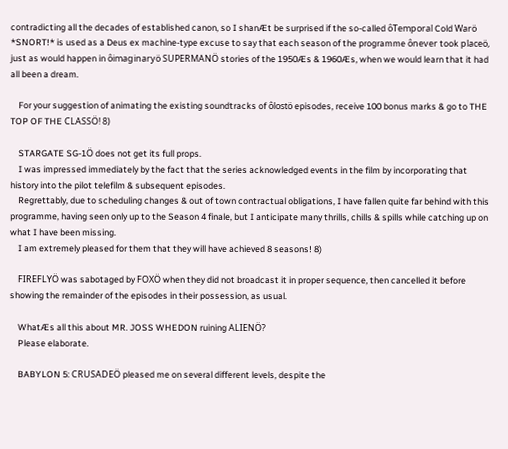contradicting all the decades of established canon, so I shanÆt be surprised if the so-called ôTemporal Cold Warö *SNORT!* is used as a Deus ex machine-type excuse to say that each season of the programme ônever took placeö, just as would happen in ôimaginaryö SUPERMANÖ stories of the 1950Æs & 1960Æs, when we would learn that it had all been a dream.

    For your suggestion of animating the existing soundtracks of ôlostö episodes, receive 100 bonus marks & go to THE TOP OF THE CLASSÖ! 8)

    STARGATE SG-1Ö does not get its full props.
    I was impressed immediately by the fact that the series acknowledged events in the film by incorporating that history into the pilot telefilm & subsequent episodes.
    Regrettably, due to scheduling changes & out of town contractual obligations, I have fallen quite far behind with this programme, having seen only up to the Season 4 finale, but I anticipate many thrills, chills & spills while catching up on what I have been missing.
    I am extremely pleased for them that they will have achieved 8 seasons! 8)

    FIREFLYÖ was sabotaged by FOXÖ when they did not broadcast it in proper sequence, then cancelled it before showing the remainder of the episodes in their possession, as usual.

    WhatÆs all this about MR. JOSS WHEDON ruining ALIENÖ?
    Please elaborate.

    BABYLON 5: CRUSADEÖ pleased me on several different levels, despite the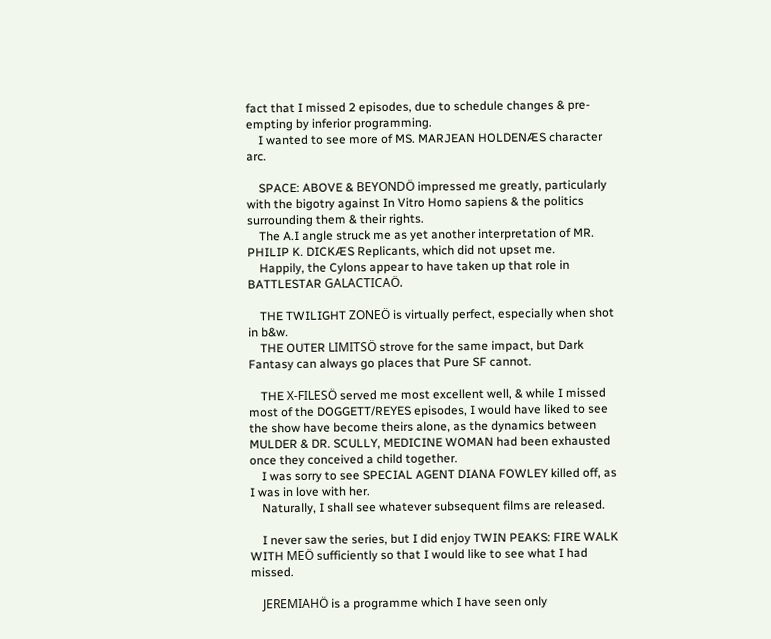fact that I missed 2 episodes, due to schedule changes & pre-empting by inferior programming.
    I wanted to see more of MS. MARJEAN HOLDENÆS character arc.

    SPACE: ABOVE & BEYONDÖ impressed me greatly, particularly with the bigotry against In Vitro Homo sapiens & the politics surrounding them & their rights.
    The A.I angle struck me as yet another interpretation of MR. PHILIP K. DICKÆS Replicants, which did not upset me.
    Happily, the Cylons appear to have taken up that role in BATTLESTAR GALACTICAÖ.

    THE TWILIGHT ZONEÖ is virtually perfect, especially when shot in b&w.
    THE OUTER LIMITSÖ strove for the same impact, but Dark Fantasy can always go places that Pure SF cannot.

    THE X-FILESÖ served me most excellent well, & while I missed most of the DOGGETT/REYES episodes, I would have liked to see the show have become theirs alone, as the dynamics between MULDER & DR. SCULLY, MEDICINE WOMAN had been exhausted once they conceived a child together.
    I was sorry to see SPECIAL AGENT DIANA FOWLEY killed off, as I was in love with her.
    Naturally, I shall see whatever subsequent films are released.

    I never saw the series, but I did enjoy TWIN PEAKS: FIRE WALK WITH MEÖ sufficiently so that I would like to see what I had missed.

    JEREMIAHÖ is a programme which I have seen only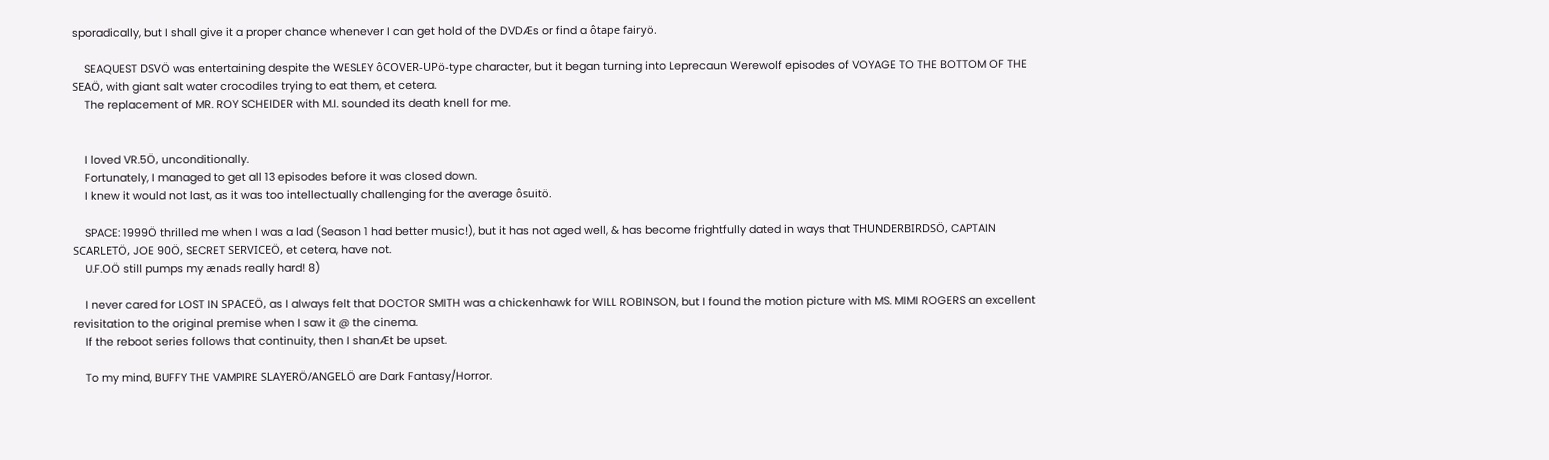sporadically, but I shall give it a proper chance whenever I can get hold of the DVDÆs or find a ôtape fairyö.

    SEAQUEST DSVÖ was entertaining despite the WESLEY ôCOVER-UPö-type character, but it began turning into Leprecaun Werewolf episodes of VOYAGE TO THE BOTTOM OF THE SEAÖ, with giant salt water crocodiles trying to eat them, et cetera.
    The replacement of MR. ROY SCHEIDER with M.I. sounded its death knell for me.


    I loved VR.5Ö, unconditionally.
    Fortunately, I managed to get all 13 episodes before it was closed down.
    I knew it would not last, as it was too intellectually challenging for the average ôsuitö.

    SPACE: 1999Ö thrilled me when I was a lad (Season 1 had better music!), but it has not aged well, & has become frightfully dated in ways that THUNDERBIRDSÖ, CAPTAIN SCARLETÖ, JOE 90Ö, SECRET SERVICEÖ, et cetera, have not.
    U.F.OÖ still pumps my ænads really hard! 8)

    I never cared for LOST IN SPACEÖ, as I always felt that DOCTOR SMITH was a chickenhawk for WILL ROBINSON, but I found the motion picture with MS. MIMI ROGERS an excellent revisitation to the original premise when I saw it @ the cinema.
    If the reboot series follows that continuity, then I shanÆt be upset.

    To my mind, BUFFY THE VAMPIRE SLAYERÖ/ANGELÖ are Dark Fantasy/Horror.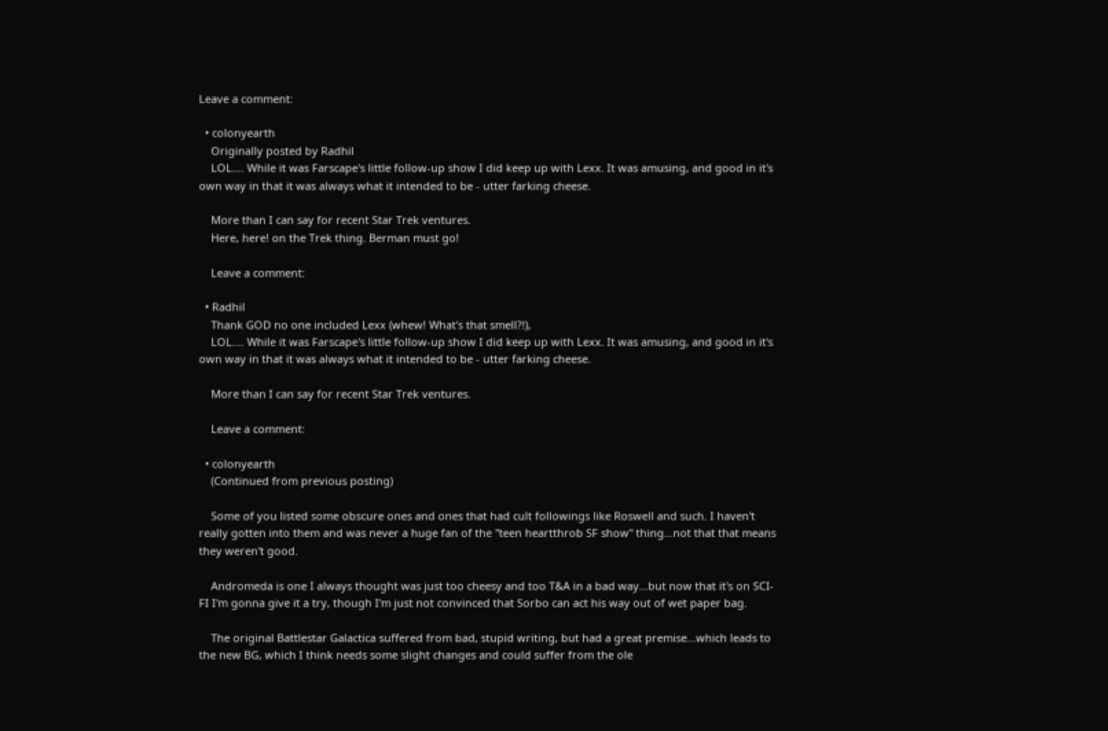Leave a comment:

  • colonyearth
    Originally posted by Radhil
    LOL.... While it was Farscape's little follow-up show I did keep up with Lexx. It was amusing, and good in it's own way in that it was always what it intended to be - utter farking cheese.

    More than I can say for recent Star Trek ventures.
    Here, here! on the Trek thing. Berman must go!

    Leave a comment:

  • Radhil
    Thank GOD no one included Lexx (whew! What's that smell?!),
    LOL.... While it was Farscape's little follow-up show I did keep up with Lexx. It was amusing, and good in it's own way in that it was always what it intended to be - utter farking cheese.

    More than I can say for recent Star Trek ventures.

    Leave a comment:

  • colonyearth
    (Continued from previous posting)

    Some of you listed some obscure ones and ones that had cult followings like Roswell and such. I haven't really gotten into them and was never a huge fan of the "teen heartthrob SF show" thing...not that that means they weren't good.

    Andromeda is one I always thought was just too cheesy and too T&A in a bad way...but now that it's on SCI-FI I'm gonna give it a try, though I'm just not convinced that Sorbo can act his way out of wet paper bag.

    The original Battlestar Galactica suffered from bad, stupid writing, but had a great premise...which leads to the new BG, which I think needs some slight changes and could suffer from the ole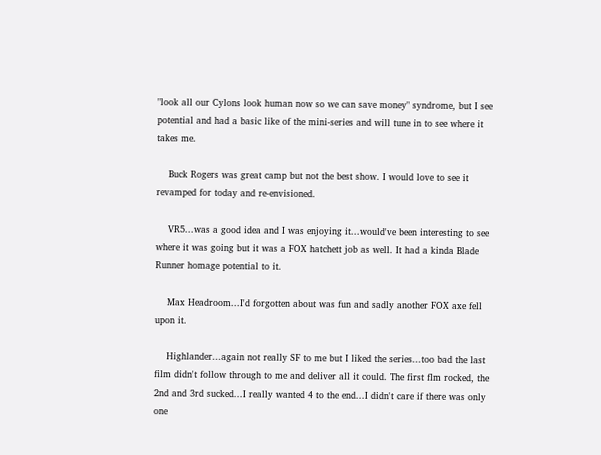"look all our Cylons look human now so we can save money" syndrome, but I see potential and had a basic like of the mini-series and will tune in to see where it takes me.

    Buck Rogers was great camp but not the best show. I would love to see it revamped for today and re-envisioned.

    VR5...was a good idea and I was enjoying it...would've been interesting to see where it was going but it was a FOX hatchett job as well. It had a kinda Blade Runner homage potential to it.

    Max Headroom...I'd forgotten about was fun and sadly another FOX axe fell upon it.

    Highlander...again not really SF to me but I liked the series...too bad the last film didn't follow through to me and deliver all it could. The first flm rocked, the 2nd and 3rd sucked...I really wanted 4 to the end...I didn't care if there was only one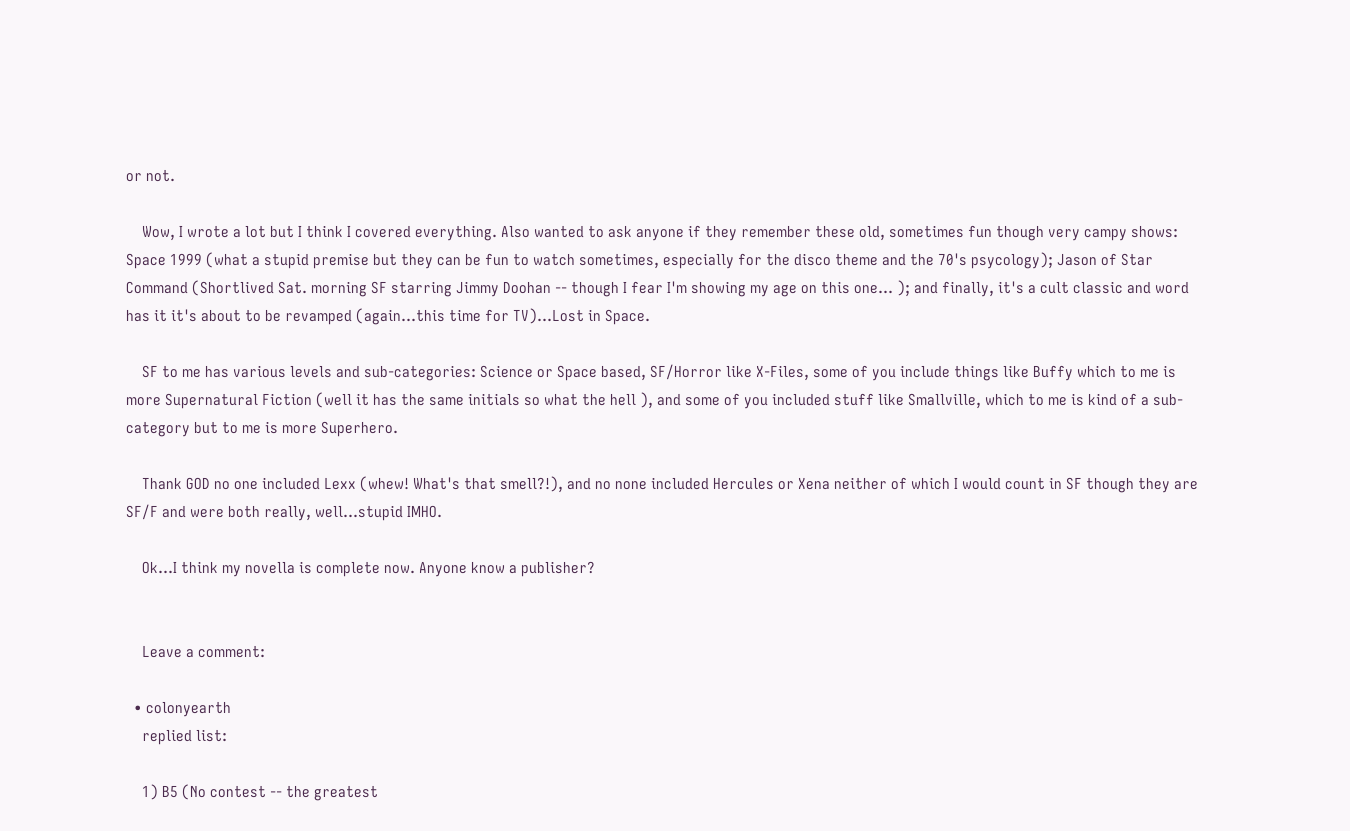or not.

    Wow, I wrote a lot but I think I covered everything. Also wanted to ask anyone if they remember these old, sometimes fun though very campy shows: Space 1999 (what a stupid premise but they can be fun to watch sometimes, especially for the disco theme and the 70's psycology); Jason of Star Command (Shortlived Sat. morning SF starring Jimmy Doohan -- though I fear I'm showing my age on this one... ); and finally, it's a cult classic and word has it it's about to be revamped (again...this time for TV)...Lost in Space.

    SF to me has various levels and sub-categories: Science or Space based, SF/Horror like X-Files, some of you include things like Buffy which to me is more Supernatural Fiction (well it has the same initials so what the hell ), and some of you included stuff like Smallville, which to me is kind of a sub-category but to me is more Superhero.

    Thank GOD no one included Lexx (whew! What's that smell?!), and no none included Hercules or Xena neither of which I would count in SF though they are SF/F and were both really, well...stupid IMHO.

    Ok...I think my novella is complete now. Anyone know a publisher?


    Leave a comment:

  • colonyearth
    replied list:

    1) B5 (No contest -- the greatest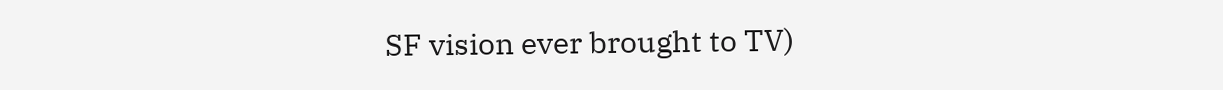SF vision ever brought to TV)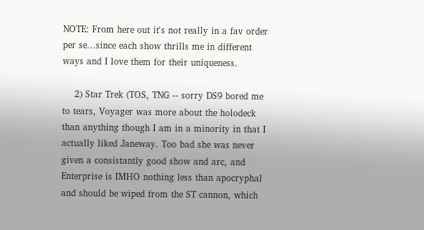NOTE: From here out it's not really in a fav order per se...since each show thrills me in different ways and I love them for their uniqueness.

    2) Star Trek (TOS, TNG -- sorry DS9 bored me to tears, Voyager was more about the holodeck than anything though I am in a minority in that I actually liked Janeway. Too bad she was never given a consistantly good show and arc, and Enterprise is IMHO nothing less than apocryphal and should be wiped from the ST cannon, which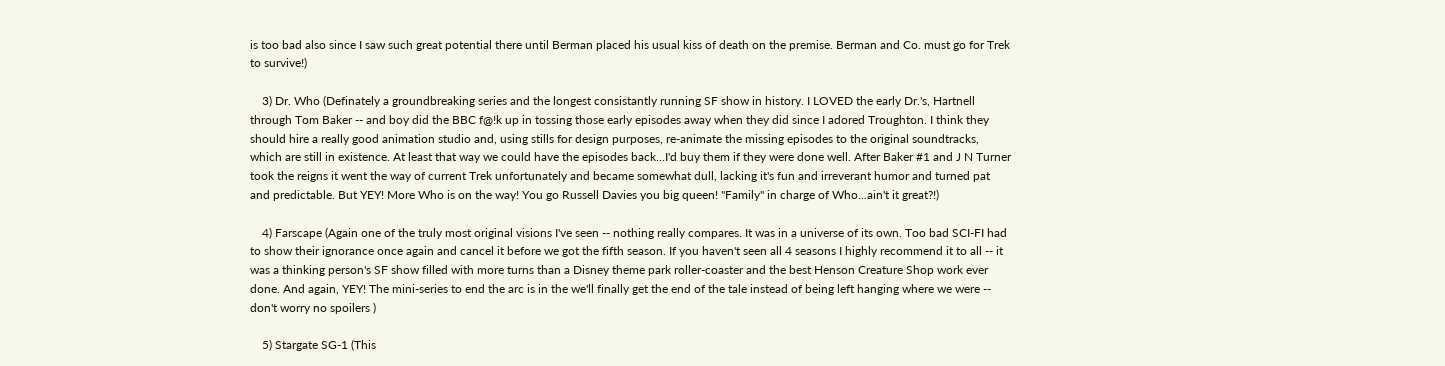is too bad also since I saw such great potential there until Berman placed his usual kiss of death on the premise. Berman and Co. must go for Trek to survive!)

    3) Dr. Who (Definately a groundbreaking series and the longest consistantly running SF show in history. I LOVED the early Dr.'s, Hartnell through Tom Baker -- and boy did the BBC f@!k up in tossing those early episodes away when they did since I adored Troughton. I think they should hire a really good animation studio and, using stills for design purposes, re-animate the missing episodes to the original soundtracks, which are still in existence. At least that way we could have the episodes back...I'd buy them if they were done well. After Baker #1 and J N Turner took the reigns it went the way of current Trek unfortunately and became somewhat dull, lacking it's fun and irreverant humor and turned pat and predictable. But YEY! More Who is on the way! You go Russell Davies you big queen! "Family" in charge of Who...ain't it great?!)

    4) Farscape (Again one of the truly most original visions I've seen -- nothing really compares. It was in a universe of its own. Too bad SCI-FI had to show their ignorance once again and cancel it before we got the fifth season. If you haven't seen all 4 seasons I highly recommend it to all -- it was a thinking person's SF show filled with more turns than a Disney theme park roller-coaster and the best Henson Creature Shop work ever done. And again, YEY! The mini-series to end the arc is in the we'll finally get the end of the tale instead of being left hanging where we were -- don't worry no spoilers )

    5) Stargate SG-1 (This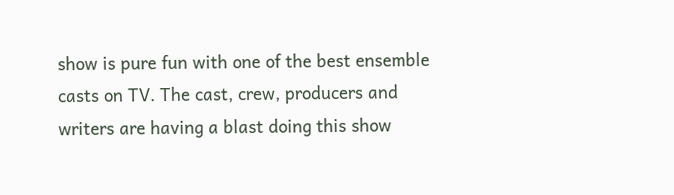show is pure fun with one of the best ensemble casts on TV. The cast, crew, producers and writers are having a blast doing this show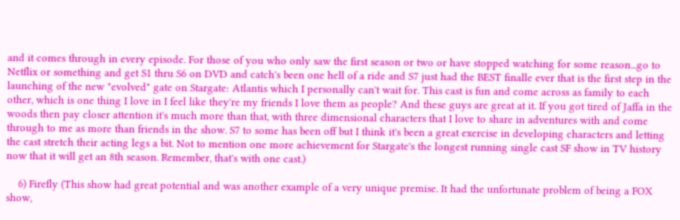and it comes through in every episode. For those of you who only saw the first season or two or have stopped watching for some reason...go to Netflix or something and get S1 thru S6 on DVD and catch's been one hell of a ride and S7 just had the BEST finalle ever that is the first step in the launching of the new "evolved" gate on Stargate: Atlantis which I personally can't wait for. This cast is fun and come across as family to each other, which is one thing I love in I feel like they're my friends I love them as people? And these guys are great at it. If you got tired of Jaffa in the woods then pay closer attention it's much more than that, with three dimensional characters that I love to share in adventures with and come through to me as more than friends in the show. S7 to some has been off but I think it's been a great exercise in developing characters and letting the cast stretch their acting legs a bit. Not to mention one more achievement for Stargate's the longest running single cast SF show in TV history now that it will get an 8th season. Remember, that's with one cast.)

    6) Firefly (This show had great potential and was another example of a very unique premise. It had the unfortunate problem of being a FOX show,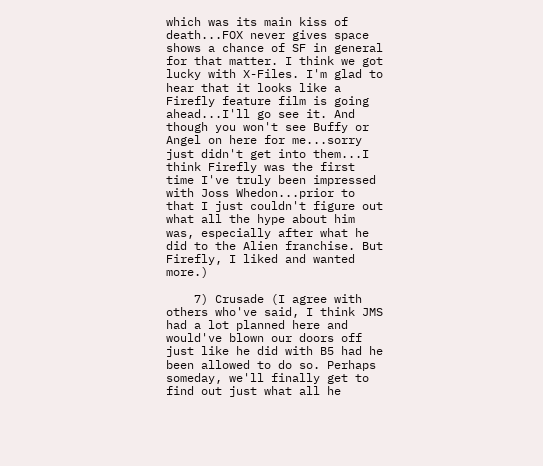which was its main kiss of death...FOX never gives space shows a chance of SF in general for that matter. I think we got lucky with X-Files. I'm glad to hear that it looks like a Firefly feature film is going ahead...I'll go see it. And though you won't see Buffy or Angel on here for me...sorry just didn't get into them...I think Firefly was the first time I've truly been impressed with Joss Whedon...prior to that I just couldn't figure out what all the hype about him was, especially after what he did to the Alien franchise. But Firefly, I liked and wanted more.)

    7) Crusade (I agree with others who've said, I think JMS had a lot planned here and would've blown our doors off just like he did with B5 had he been allowed to do so. Perhaps someday, we'll finally get to find out just what all he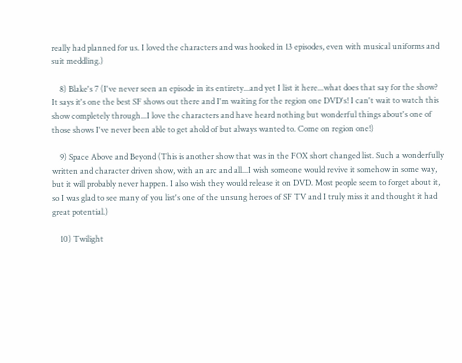really had planned for us. I loved the characters and was hooked in 13 episodes, even with musical uniforms and suit meddling.)

    8) Blake's 7 (I've never seen an episode in its entirety...and yet I list it here...what does that say for the show? It says it's one the best SF shows out there and I'm waiting for the region one DVD's! I can't wait to watch this show completely through...I love the characters and have heard nothing but wonderful things about's one of those shows I've never been able to get ahold of but always wanted to. Come on region one!)

    9) Space Above and Beyond (This is another show that was in the FOX short changed list. Such a wonderfully written and character driven show, with an arc and all...I wish someone would revive it somehow in some way, but it will probably never happen. I also wish they would release it on DVD. Most people seem to forget about it, so I was glad to see many of you list's one of the unsung heroes of SF TV and I truly miss it and thought it had great potential.)

    10) Twilight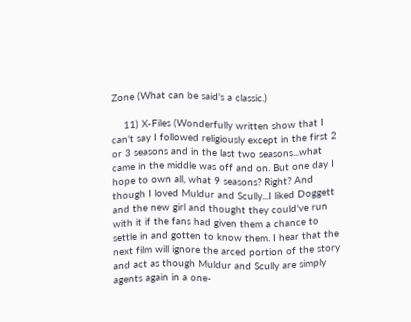Zone (What can be said's a classic.)

    11) X-Files (Wonderfully written show that I can't say I followed religiously except in the first 2 or 3 seasons and in the last two seasons...what came in the middle was off and on. But one day I hope to own all, what 9 seasons? Right? And though I loved Muldur and Scully...I liked Doggett and the new girl and thought they could've run with it if the fans had given them a chance to settle in and gotten to know them. I hear that the next film will ignore the arced portion of the story and act as though Muldur and Scully are simply agents again in a one-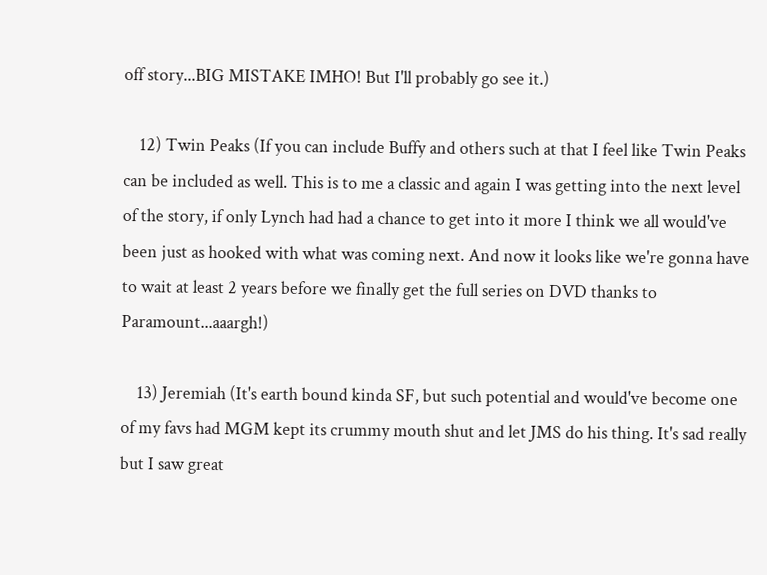off story...BIG MISTAKE IMHO! But I'll probably go see it.)

    12) Twin Peaks (If you can include Buffy and others such at that I feel like Twin Peaks can be included as well. This is to me a classic and again I was getting into the next level of the story, if only Lynch had had a chance to get into it more I think we all would've been just as hooked with what was coming next. And now it looks like we're gonna have to wait at least 2 years before we finally get the full series on DVD thanks to Paramount...aaargh!)

    13) Jeremiah (It's earth bound kinda SF, but such potential and would've become one of my favs had MGM kept its crummy mouth shut and let JMS do his thing. It's sad really but I saw great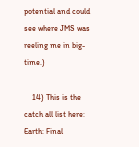potential and could see where JMS was reeling me in big-time.)

    14) This is the catch all list here: Earth: Final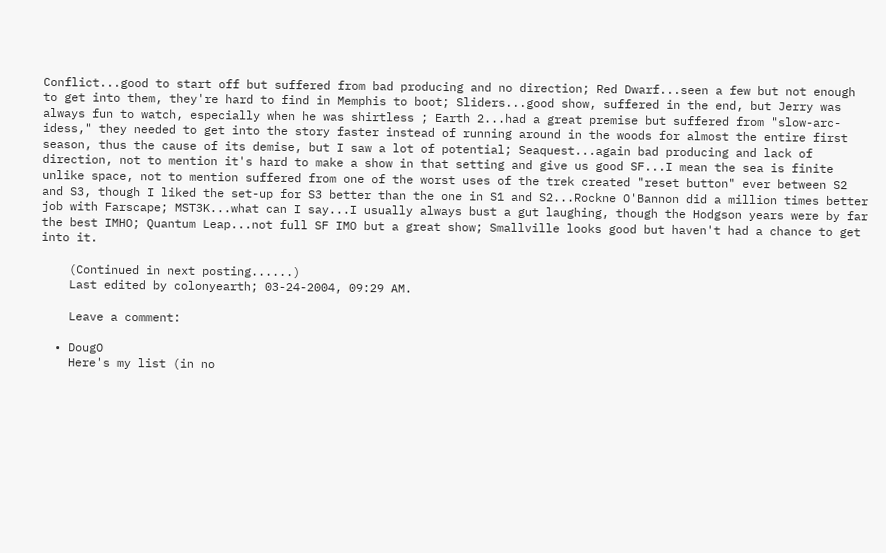Conflict...good to start off but suffered from bad producing and no direction; Red Dwarf...seen a few but not enough to get into them, they're hard to find in Memphis to boot; Sliders...good show, suffered in the end, but Jerry was always fun to watch, especially when he was shirtless ; Earth 2...had a great premise but suffered from "slow-arc-idess," they needed to get into the story faster instead of running around in the woods for almost the entire first season, thus the cause of its demise, but I saw a lot of potential; Seaquest...again bad producing and lack of direction, not to mention it's hard to make a show in that setting and give us good SF...I mean the sea is finite unlike space, not to mention suffered from one of the worst uses of the trek created "reset button" ever between S2 and S3, though I liked the set-up for S3 better than the one in S1 and S2...Rockne O'Bannon did a million times better job with Farscape; MST3K...what can I say...I usually always bust a gut laughing, though the Hodgson years were by far the best IMHO; Quantum Leap...not full SF IMO but a great show; Smallville looks good but haven't had a chance to get into it.

    (Continued in next posting......)
    Last edited by colonyearth; 03-24-2004, 09:29 AM.

    Leave a comment:

  • DougO
    Here's my list (in no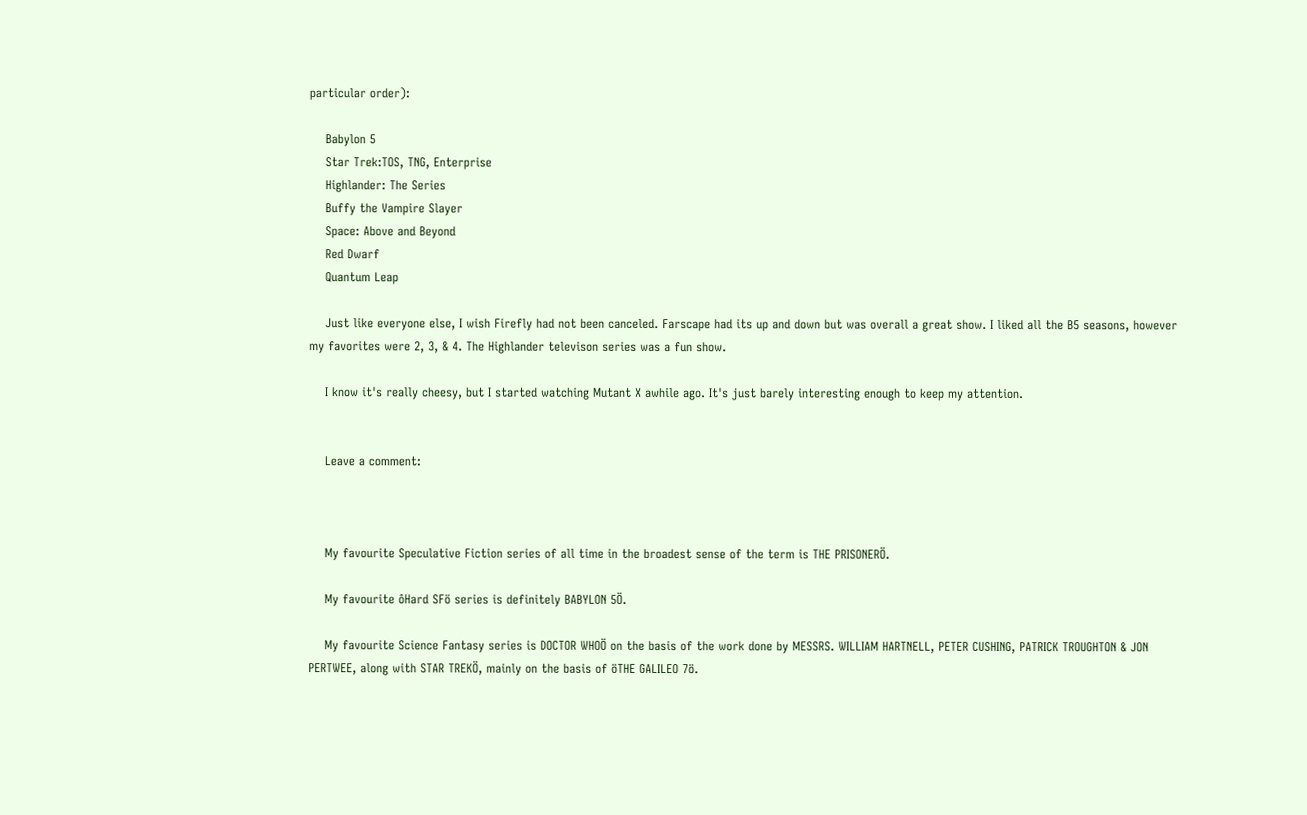particular order):

    Babylon 5
    Star Trek:TOS, TNG, Enterprise
    Highlander: The Series
    Buffy the Vampire Slayer
    Space: Above and Beyond
    Red Dwarf
    Quantum Leap

    Just like everyone else, I wish Firefly had not been canceled. Farscape had its up and down but was overall a great show. I liked all the B5 seasons, however my favorites were 2, 3, & 4. The Highlander televison series was a fun show.

    I know it's really cheesy, but I started watching Mutant X awhile ago. It's just barely interesting enough to keep my attention.


    Leave a comment:



    My favourite Speculative Fiction series of all time in the broadest sense of the term is THE PRISONERÖ.

    My favourite ôHard SFö series is definitely BABYLON 5Ö.

    My favourite Science Fantasy series is DOCTOR WHOÖ on the basis of the work done by MESSRS. WILLIAM HARTNELL, PETER CUSHING, PATRICK TROUGHTON & JON PERTWEE, along with STAR TREKÖ, mainly on the basis of öTHE GALILEO 7ö.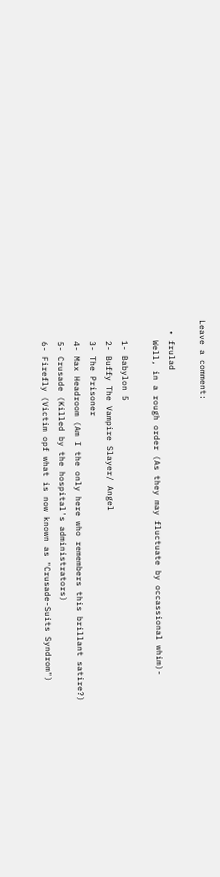Leave a comment:

  • frulad
    Well, in a rough order (As they may fluctuate by occassional whim)-

    1- Babylon 5
    2- Buffy The Vampire Slayer/ Angel
    3- The Prisoner
    4- Max Headroom (Am I the only here who remembers this brillant satire?)
    5- Crusade (Killed by the hospital's administrators)
    6- Firefly (Victim opf what is now known as "Crusade-Suits Syndrom")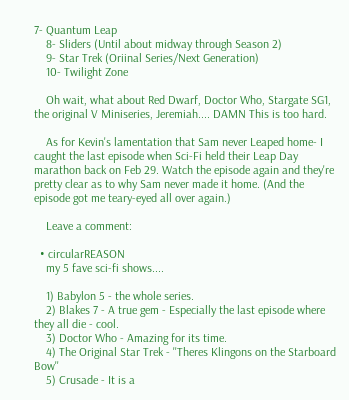7- Quantum Leap
    8- Sliders (Until about midway through Season 2)
    9- Star Trek (Oriinal Series/Next Generation)
    10- Twilight Zone

    Oh wait, what about Red Dwarf, Doctor Who, Stargate SG1, the original V Miniseries, Jeremiah.... DAMN This is too hard.

    As for Kevin's lamentation that Sam never Leaped home- I caught the last episode when Sci-Fi held their Leap Day marathon back on Feb 29. Watch the episode again and they're pretty clear as to why Sam never made it home. (And the episode got me teary-eyed all over again.)

    Leave a comment:

  • circularREASON
    my 5 fave sci-fi shows....

    1) Babylon 5 - the whole series.
    2) Blakes 7 - A true gem - Especially the last episode where they all die - cool.
    3) Doctor Who - Amazing for its time.
    4) The Original Star Trek - ''Theres Klingons on the Starboard Bow''
    5) Crusade - It is a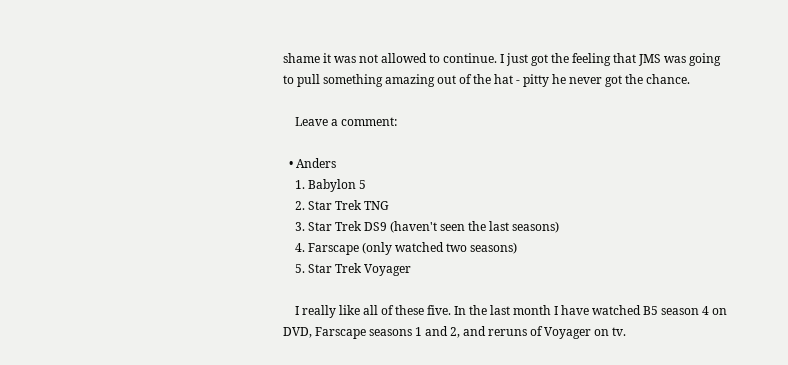shame it was not allowed to continue. I just got the feeling that JMS was going to pull something amazing out of the hat - pitty he never got the chance.

    Leave a comment:

  • Anders
    1. Babylon 5
    2. Star Trek TNG
    3. Star Trek DS9 (haven't seen the last seasons)
    4. Farscape (only watched two seasons)
    5. Star Trek Voyager

    I really like all of these five. In the last month I have watched B5 season 4 on DVD, Farscape seasons 1 and 2, and reruns of Voyager on tv.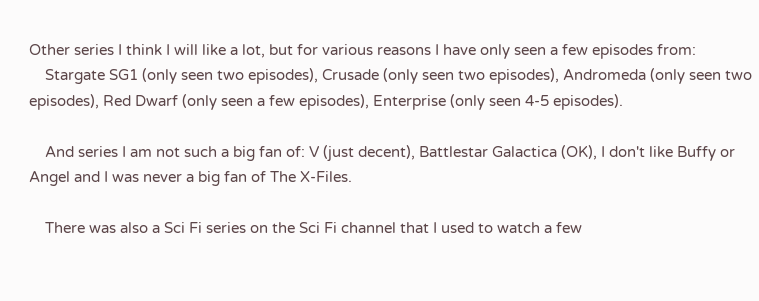Other series I think I will like a lot, but for various reasons I have only seen a few episodes from:
    Stargate SG1 (only seen two episodes), Crusade (only seen two episodes), Andromeda (only seen two episodes), Red Dwarf (only seen a few episodes), Enterprise (only seen 4-5 episodes).

    And series I am not such a big fan of: V (just decent), Battlestar Galactica (OK), I don't like Buffy or Angel and I was never a big fan of The X-Files.

    There was also a Sci Fi series on the Sci Fi channel that I used to watch a few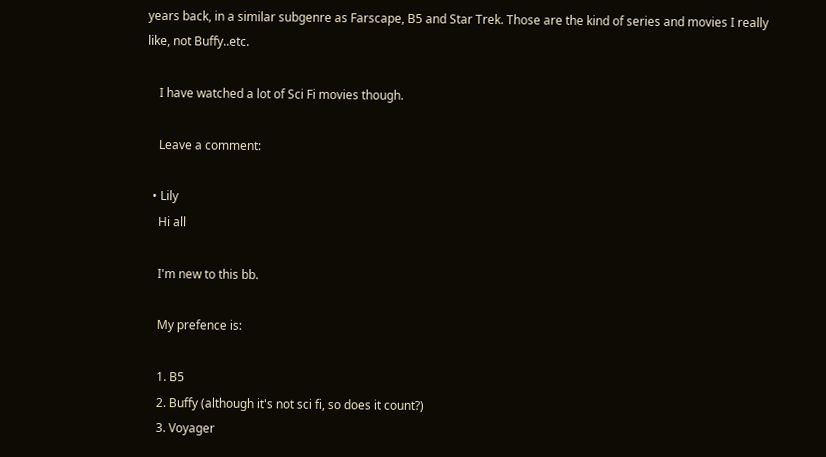years back, in a similar subgenre as Farscape, B5 and Star Trek. Those are the kind of series and movies I really like, not Buffy..etc.

    I have watched a lot of Sci Fi movies though.

    Leave a comment:

  • Lily
    Hi all

    I'm new to this bb.

    My prefence is:

    1. B5
    2. Buffy (although it's not sci fi, so does it count?)
    3. Voyager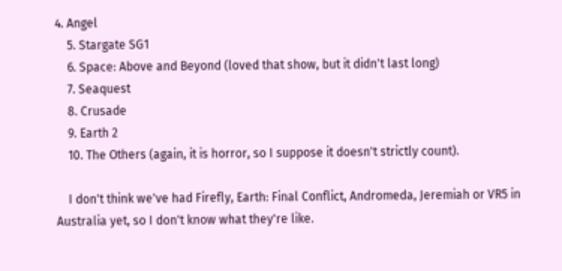4. Angel
    5. Stargate SG1
    6. Space: Above and Beyond (loved that show, but it didn't last long)
    7. Seaquest
    8. Crusade
    9. Earth 2
    10. The Others (again, it is horror, so I suppose it doesn't strictly count).

    I don't think we've had Firefly, Earth: Final Conflict, Andromeda, Jeremiah or VR5 in Australia yet, so I don't know what they're like.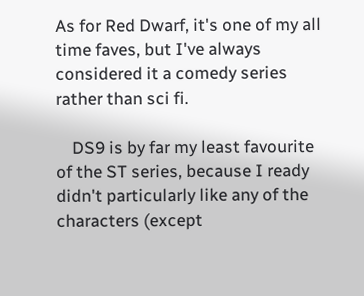As for Red Dwarf, it's one of my all time faves, but I've always considered it a comedy series rather than sci fi.

    DS9 is by far my least favourite of the ST series, because I ready didn't particularly like any of the characters (except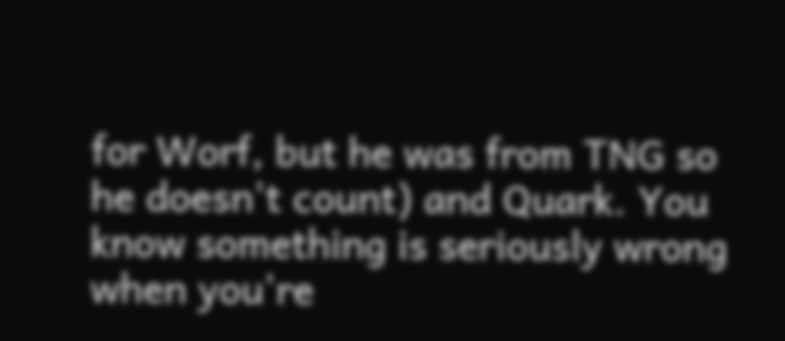for Worf, but he was from TNG so he doesn't count) and Quark. You know something is seriously wrong when you're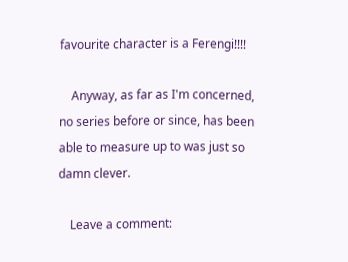favourite character is a Ferengi!!!!

    Anyway, as far as I'm concerned, no series before or since, has been able to measure up to was just so damn clever.

    Leave a comment: